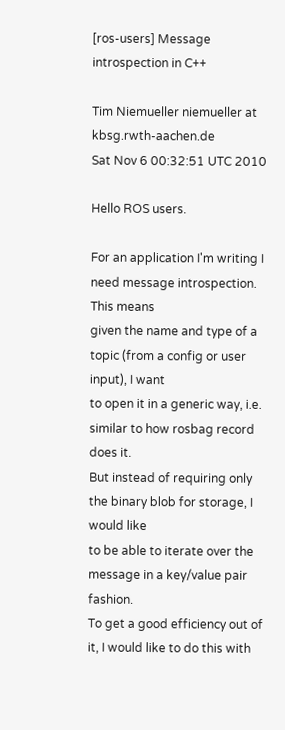[ros-users] Message introspection in C++

Tim Niemueller niemueller at kbsg.rwth-aachen.de
Sat Nov 6 00:32:51 UTC 2010

Hello ROS users.

For an application I'm writing I need message introspection. This means
given the name and type of a topic (from a config or user input), I want
to open it in a generic way, i.e. similar to how rosbag record does it.
But instead of requiring only the binary blob for storage, I would like
to be able to iterate over the message in a key/value pair fashion.
To get a good efficiency out of it, I would like to do this with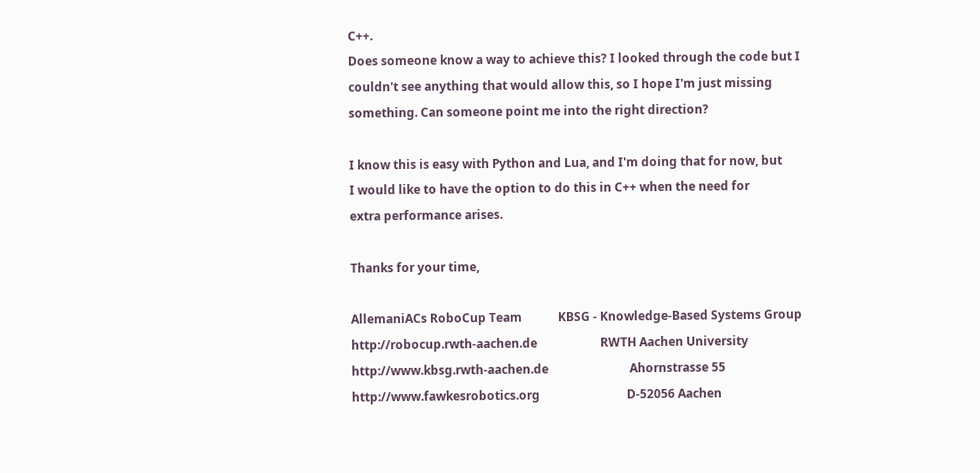C++.
Does someone know a way to achieve this? I looked through the code but I
couldn't see anything that would allow this, so I hope I'm just missing
something. Can someone point me into the right direction?

I know this is easy with Python and Lua, and I'm doing that for now, but
I would like to have the option to do this in C++ when the need for
extra performance arises.

Thanks for your time,

AllemaniACs RoboCup Team            KBSG - Knowledge-Based Systems Group
http://robocup.rwth-aachen.de                     RWTH Aachen University
http://www.kbsg.rwth-aachen.de                           Ahornstrasse 55
http://www.fawkesrobotics.org                             D-52056 Aachen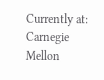Currently at:
Carnegie Mellon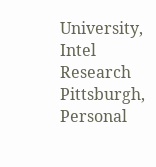University, Intel Research Pittsburgh, Personal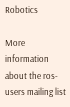Robotics

More information about the ros-users mailing list